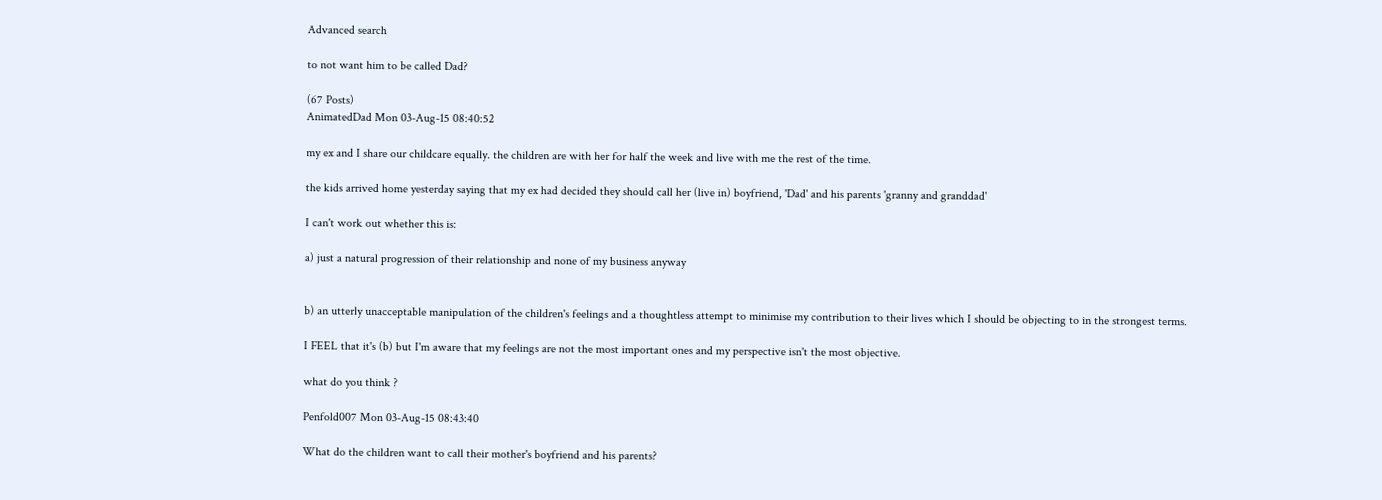Advanced search

to not want him to be called Dad?

(67 Posts)
AnimatedDad Mon 03-Aug-15 08:40:52

my ex and I share our childcare equally. the children are with her for half the week and live with me the rest of the time.

the kids arrived home yesterday saying that my ex had decided they should call her (live in) boyfriend, 'Dad' and his parents 'granny and granddad'

I can't work out whether this is:

a) just a natural progression of their relationship and none of my business anyway


b) an utterly unacceptable manipulation of the children's feelings and a thoughtless attempt to minimise my contribution to their lives which I should be objecting to in the strongest terms.

I FEEL that it's (b) but I'm aware that my feelings are not the most important ones and my perspective isn't the most objective.

what do you think ?

Penfold007 Mon 03-Aug-15 08:43:40

What do the children want to call their mother's boyfriend and his parents?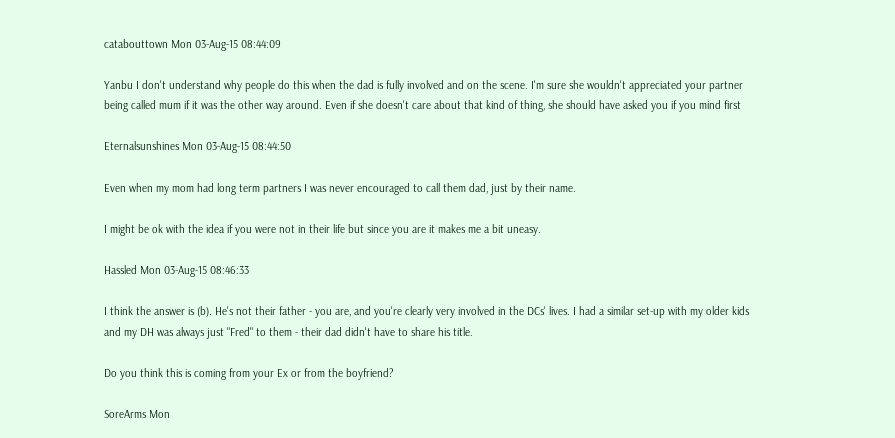catabouttown Mon 03-Aug-15 08:44:09

Yanbu I don't understand why people do this when the dad is fully involved and on the scene. I'm sure she wouldn't appreciated your partner being called mum if it was the other way around. Even if she doesn't care about that kind of thing, she should have asked you if you mind first

Eternalsunshines Mon 03-Aug-15 08:44:50

Even when my mom had long term partners I was never encouraged to call them dad, just by their name.

I might be ok with the idea if you were not in their life but since you are it makes me a bit uneasy.

Hassled Mon 03-Aug-15 08:46:33

I think the answer is (b). He's not their father - you are, and you're clearly very involved in the DCs' lives. I had a similar set-up with my older kids and my DH was always just "Fred" to them - their dad didn't have to share his title.

Do you think this is coming from your Ex or from the boyfriend?

SoreArms Mon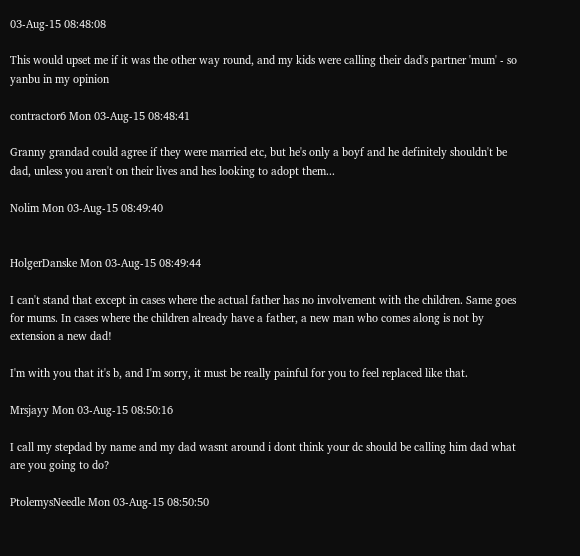03-Aug-15 08:48:08

This would upset me if it was the other way round, and my kids were calling their dad's partner 'mum' - so yanbu in my opinion

contractor6 Mon 03-Aug-15 08:48:41

Granny grandad could agree if they were married etc, but he's only a boyf and he definitely shouldn't be dad, unless you aren't on their lives and hes looking to adopt them...

Nolim Mon 03-Aug-15 08:49:40


HolgerDanske Mon 03-Aug-15 08:49:44

I can't stand that except in cases where the actual father has no involvement with the children. Same goes for mums. In cases where the children already have a father, a new man who comes along is not by extension a new dad!

I'm with you that it's b, and I'm sorry, it must be really painful for you to feel replaced like that.

Mrsjayy Mon 03-Aug-15 08:50:16

I call my stepdad by name and my dad wasnt around i dont think your dc should be calling him dad what are you going to do?

PtolemysNeedle Mon 03-Aug-15 08:50:50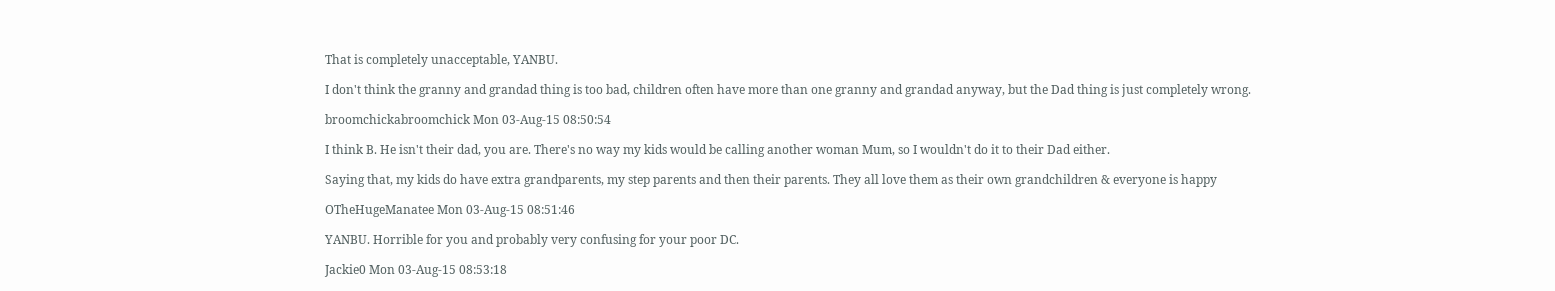That is completely unacceptable, YANBU.

I don't think the granny and grandad thing is too bad, children often have more than one granny and grandad anyway, but the Dad thing is just completely wrong.

broomchickabroomchick Mon 03-Aug-15 08:50:54

I think B. He isn't their dad, you are. There's no way my kids would be calling another woman Mum, so I wouldn't do it to their Dad either.

Saying that, my kids do have extra grandparents, my step parents and then their parents. They all love them as their own grandchildren & everyone is happy

OTheHugeManatee Mon 03-Aug-15 08:51:46

YANBU. Horrible for you and probably very confusing for your poor DC.

Jackie0 Mon 03-Aug-15 08:53:18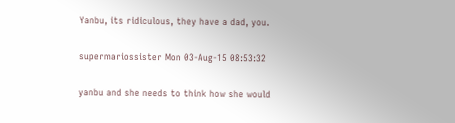Yanbu, its ridiculous, they have a dad, you.

supermariossister Mon 03-Aug-15 08:53:32

yanbu and she needs to think how she would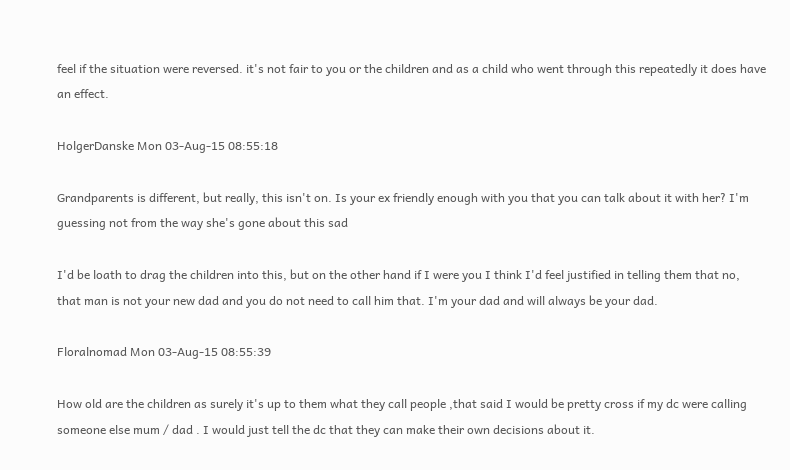feel if the situation were reversed. it's not fair to you or the children and as a child who went through this repeatedly it does have an effect.

HolgerDanske Mon 03-Aug-15 08:55:18

Grandparents is different, but really, this isn't on. Is your ex friendly enough with you that you can talk about it with her? I'm guessing not from the way she's gone about this sad

I'd be loath to drag the children into this, but on the other hand if I were you I think I'd feel justified in telling them that no, that man is not your new dad and you do not need to call him that. I'm your dad and will always be your dad.

Floralnomad Mon 03-Aug-15 08:55:39

How old are the children as surely it's up to them what they call people ,that said I would be pretty cross if my dc were calling someone else mum / dad . I would just tell the dc that they can make their own decisions about it.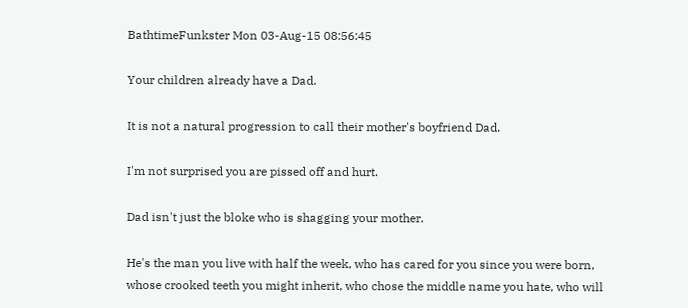BathtimeFunkster Mon 03-Aug-15 08:56:45

Your children already have a Dad.

It is not a natural progression to call their mother's boyfriend Dad.

I'm not surprised you are pissed off and hurt.

Dad isn't just the bloke who is shagging your mother.

He's the man you live with half the week, who has cared for you since you were born, whose crooked teeth you might inherit, who chose the middle name you hate, who will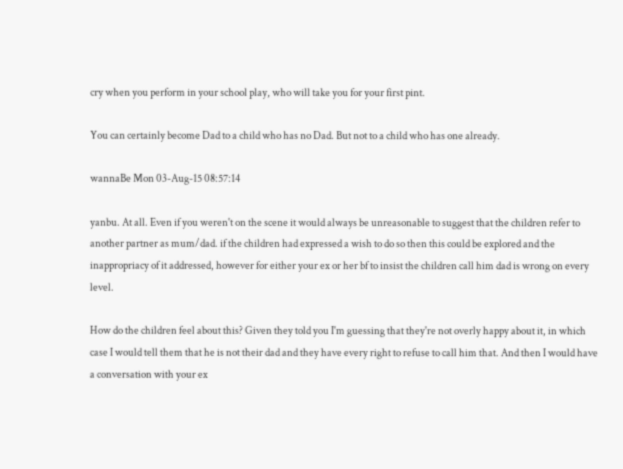cry when you perform in your school play, who will take you for your first pint.

You can certainly become Dad to a child who has no Dad. But not to a child who has one already.

wannaBe Mon 03-Aug-15 08:57:14

yanbu. At all. Even if you weren't on the scene it would always be unreasonable to suggest that the children refer to another partner as mum/dad. if the children had expressed a wish to do so then this could be explored and the inappropriacy of it addressed, however for either your ex or her bf to insist the children call him dad is wrong on every level.

How do the children feel about this? Given they told you I'm guessing that they're not overly happy about it, in which case I would tell them that he is not their dad and they have every right to refuse to call him that. And then I would have a conversation with your ex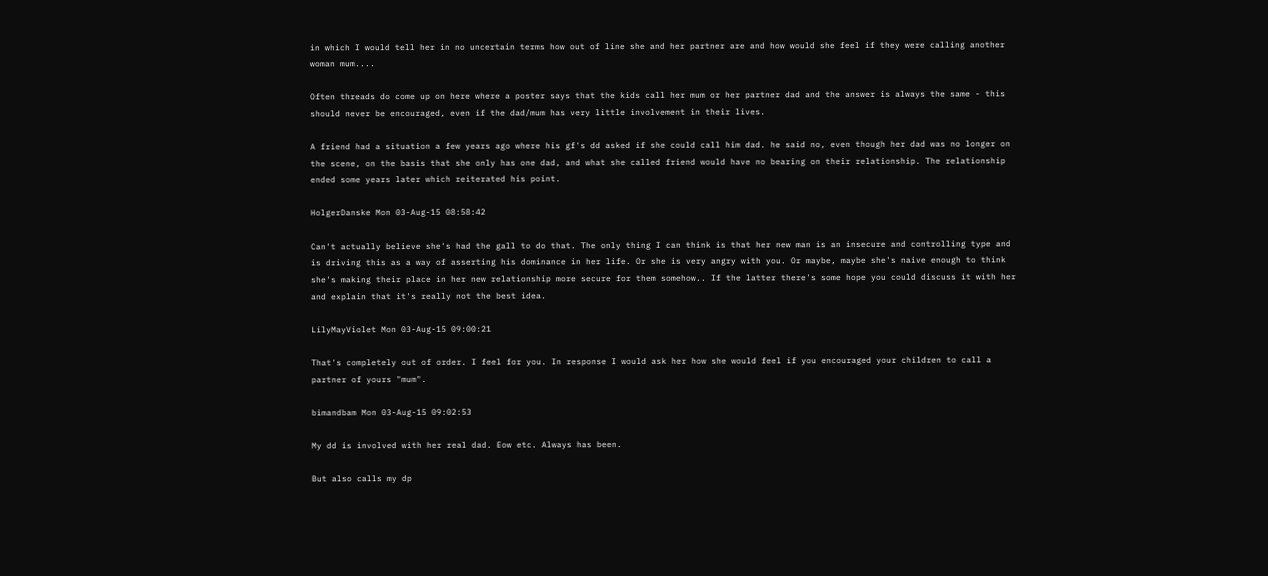in which I would tell her in no uncertain terms how out of line she and her partner are and how would she feel if they were calling another woman mum....

Often threads do come up on here where a poster says that the kids call her mum or her partner dad and the answer is always the same - this should never be encouraged, even if the dad/mum has very little involvement in their lives.

A friend had a situation a few years ago where his gf's dd asked if she could call him dad. he said no, even though her dad was no longer on the scene, on the basis that she only has one dad, and what she called friend would have no bearing on their relationship. The relationship ended some years later which reiterated his point.

HolgerDanske Mon 03-Aug-15 08:58:42

Can't actually believe she's had the gall to do that. The only thing I can think is that her new man is an insecure and controlling type and is driving this as a way of asserting his dominance in her life. Or she is very angry with you. Or maybe, maybe she's naive enough to think she's making their place in her new relationship more secure for them somehow.. If the latter there's some hope you could discuss it with her and explain that it's really not the best idea.

LilyMayViolet Mon 03-Aug-15 09:00:21

That's completely out of order. I feel for you. In response I would ask her how she would feel if you encouraged your children to call a partner of yours "mum".

bimandbam Mon 03-Aug-15 09:02:53

My dd is involved with her real dad. Eow etc. Always has been.

But also calls my dp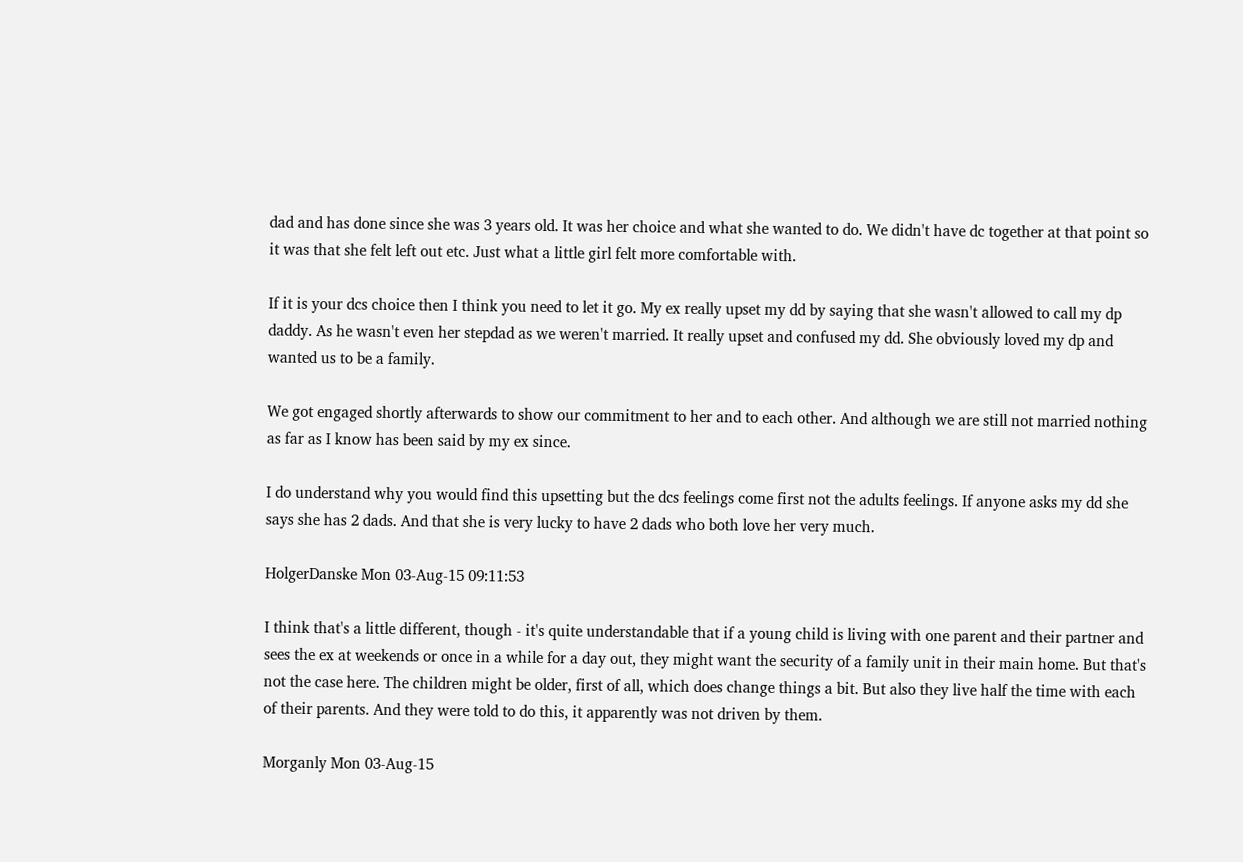dad and has done since she was 3 years old. It was her choice and what she wanted to do. We didn't have dc together at that point so it was that she felt left out etc. Just what a little girl felt more comfortable with.

If it is your dcs choice then I think you need to let it go. My ex really upset my dd by saying that she wasn't allowed to call my dp daddy. As he wasn't even her stepdad as we weren't married. It really upset and confused my dd. She obviously loved my dp and wanted us to be a family.

We got engaged shortly afterwards to show our commitment to her and to each other. And although we are still not married nothing as far as I know has been said by my ex since.

I do understand why you would find this upsetting but the dcs feelings come first not the adults feelings. If anyone asks my dd she says she has 2 dads. And that she is very lucky to have 2 dads who both love her very much.

HolgerDanske Mon 03-Aug-15 09:11:53

I think that's a little different, though - it's quite understandable that if a young child is living with one parent and their partner and sees the ex at weekends or once in a while for a day out, they might want the security of a family unit in their main home. But that's not the case here. The children might be older, first of all, which does change things a bit. But also they live half the time with each of their parents. And they were told to do this, it apparently was not driven by them.

Morganly Mon 03-Aug-15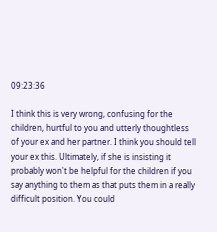09:23:36

I think this is very wrong, confusing for the children, hurtful to you and utterly thoughtless of your ex and her partner. I think you should tell your ex this. Ultimately, if she is insisting it probably won't be helpful for the children if you say anything to them as that puts them in a really difficult position. You could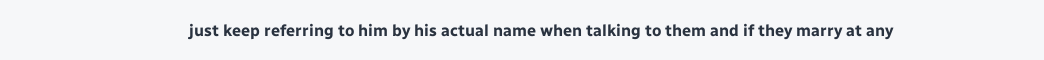just keep referring to him by his actual name when talking to them and if they marry at any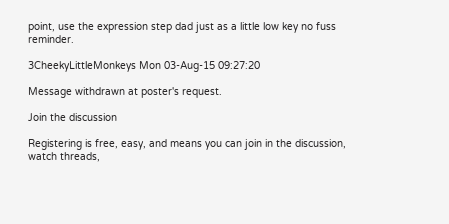point, use the expression step dad just as a little low key no fuss reminder.

3CheekyLittleMonkeys Mon 03-Aug-15 09:27:20

Message withdrawn at poster's request.

Join the discussion

Registering is free, easy, and means you can join in the discussion, watch threads,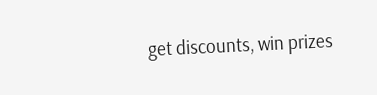get discounts, win prizes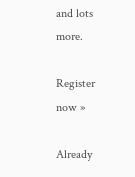and lots more.

Register now »

Already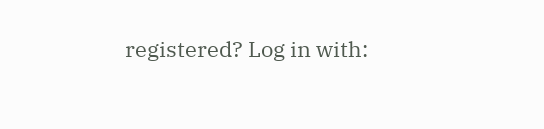registered? Log in with: